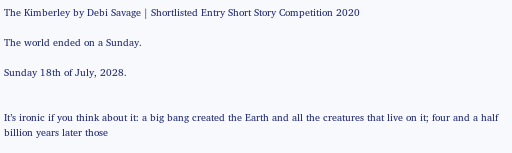The Kimberley by Debi Savage | Shortlisted Entry Short Story Competition 2020

The world ended on a Sunday.

Sunday 18th of July, 2028.


It’s ironic if you think about it: a big bang created the Earth and all the creatures that live on it; four and a half billion years later those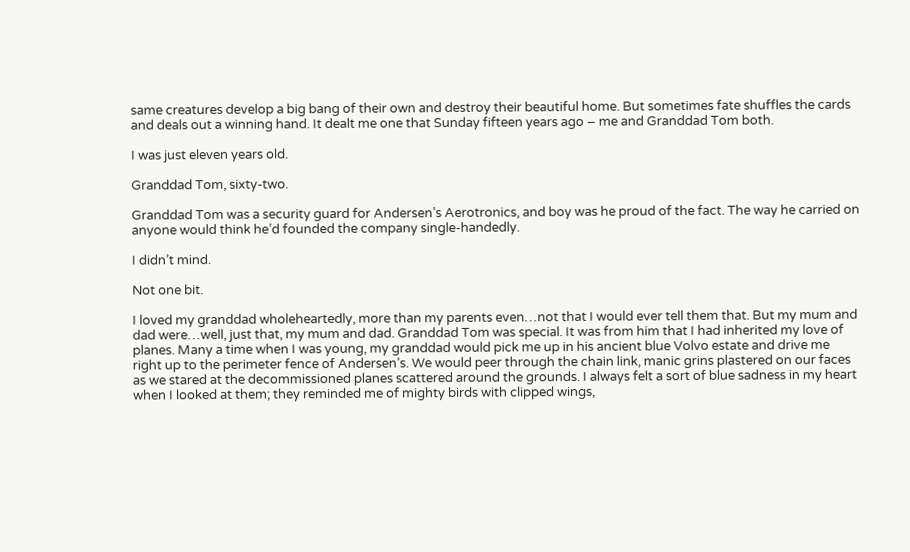same creatures develop a big bang of their own and destroy their beautiful home. But sometimes fate shuffles the cards and deals out a winning hand. It dealt me one that Sunday fifteen years ago – me and Granddad Tom both.

I was just eleven years old.

Granddad Tom, sixty-two.

Granddad Tom was a security guard for Andersen’s Aerotronics, and boy was he proud of the fact. The way he carried on anyone would think he’d founded the company single-handedly.

I didn’t mind.

Not one bit.

I loved my granddad wholeheartedly, more than my parents even…not that I would ever tell them that. But my mum and dad were…well, just that, my mum and dad. Granddad Tom was special. It was from him that I had inherited my love of planes. Many a time when I was young, my granddad would pick me up in his ancient blue Volvo estate and drive me right up to the perimeter fence of Andersen’s. We would peer through the chain link, manic grins plastered on our faces as we stared at the decommissioned planes scattered around the grounds. I always felt a sort of blue sadness in my heart when I looked at them; they reminded me of mighty birds with clipped wings,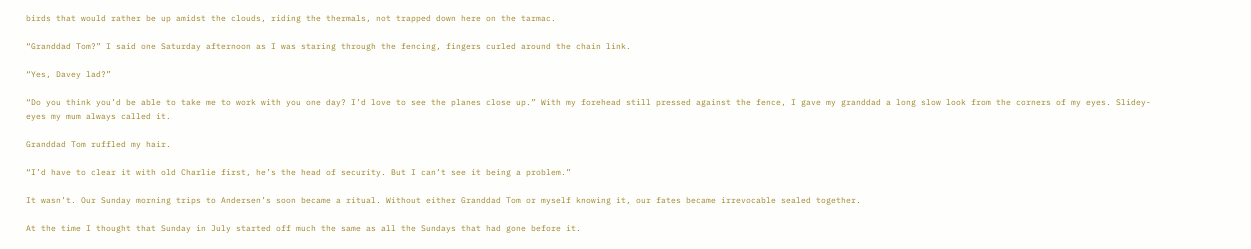birds that would rather be up amidst the clouds, riding the thermals, not trapped down here on the tarmac.

“Granddad Tom?” I said one Saturday afternoon as I was staring through the fencing, fingers curled around the chain link.

“Yes, Davey lad?”

“Do you think you’d be able to take me to work with you one day? I’d love to see the planes close up.” With my forehead still pressed against the fence, I gave my granddad a long slow look from the corners of my eyes. Slidey-eyes my mum always called it.

Granddad Tom ruffled my hair.

“I’d have to clear it with old Charlie first, he’s the head of security. But I can’t see it being a problem.”

It wasn’t. Our Sunday morning trips to Andersen’s soon became a ritual. Without either Granddad Tom or myself knowing it, our fates became irrevocable sealed together.

At the time I thought that Sunday in July started off much the same as all the Sundays that had gone before it.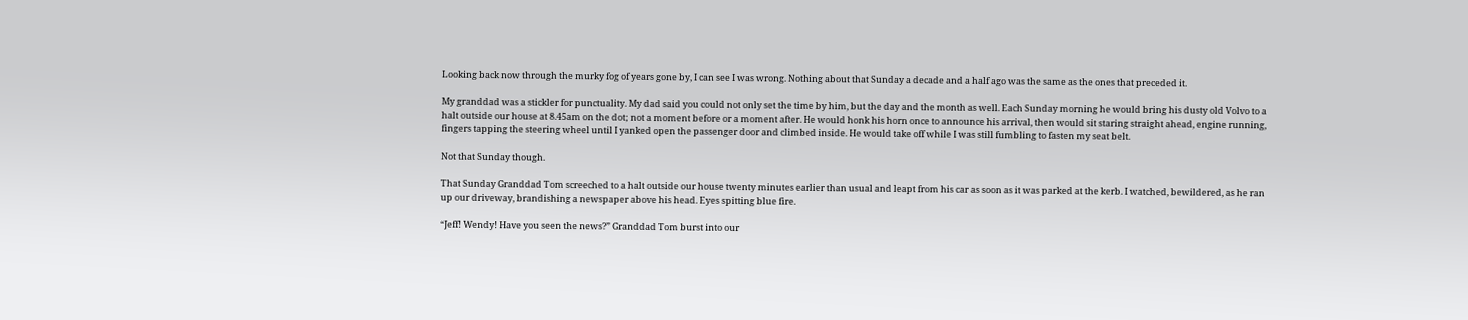Looking back now through the murky fog of years gone by, I can see I was wrong. Nothing about that Sunday a decade and a half ago was the same as the ones that preceded it.

My granddad was a stickler for punctuality. My dad said you could not only set the time by him, but the day and the month as well. Each Sunday morning he would bring his dusty old Volvo to a halt outside our house at 8.45am on the dot; not a moment before or a moment after. He would honk his horn once to announce his arrival, then would sit staring straight ahead, engine running, fingers tapping the steering wheel until I yanked open the passenger door and climbed inside. He would take off while I was still fumbling to fasten my seat belt.

Not that Sunday though.

That Sunday Granddad Tom screeched to a halt outside our house twenty minutes earlier than usual and leapt from his car as soon as it was parked at the kerb. I watched, bewildered, as he ran up our driveway, brandishing a newspaper above his head. Eyes spitting blue fire.

“Jeff! Wendy! Have you seen the news?” Granddad Tom burst into our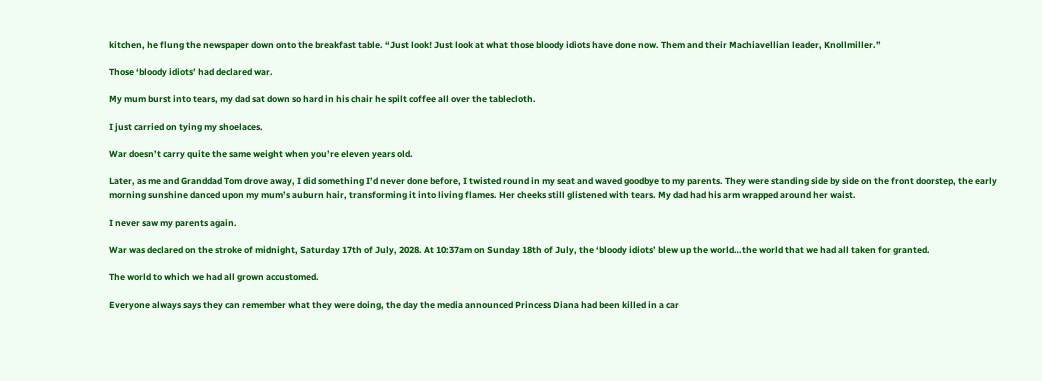kitchen, he flung the newspaper down onto the breakfast table. “Just look! Just look at what those bloody idiots have done now. Them and their Machiavellian leader, Knollmiller.”

Those ‘bloody idiots’ had declared war.

My mum burst into tears, my dad sat down so hard in his chair he spilt coffee all over the tablecloth.

I just carried on tying my shoelaces.

War doesn’t carry quite the same weight when you’re eleven years old.

Later, as me and Granddad Tom drove away, I did something I’d never done before, I twisted round in my seat and waved goodbye to my parents. They were standing side by side on the front doorstep, the early morning sunshine danced upon my mum’s auburn hair, transforming it into living flames. Her cheeks still glistened with tears. My dad had his arm wrapped around her waist.

I never saw my parents again.

War was declared on the stroke of midnight, Saturday 17th of July, 2028. At 10:37am on Sunday 18th of July, the ‘bloody idiots’ blew up the world…the world that we had all taken for granted.

The world to which we had all grown accustomed.

Everyone always says they can remember what they were doing, the day the media announced Princess Diana had been killed in a car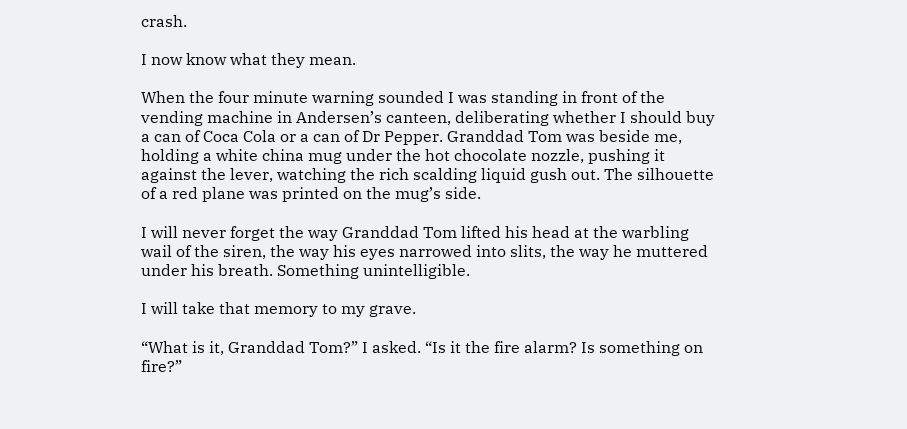crash.

I now know what they mean.

When the four minute warning sounded I was standing in front of the vending machine in Andersen’s canteen, deliberating whether I should buy a can of Coca Cola or a can of Dr Pepper. Granddad Tom was beside me, holding a white china mug under the hot chocolate nozzle, pushing it against the lever, watching the rich scalding liquid gush out. The silhouette of a red plane was printed on the mug’s side.

I will never forget the way Granddad Tom lifted his head at the warbling wail of the siren, the way his eyes narrowed into slits, the way he muttered under his breath. Something unintelligible.

I will take that memory to my grave.

“What is it, Granddad Tom?” I asked. “Is it the fire alarm? Is something on fire?”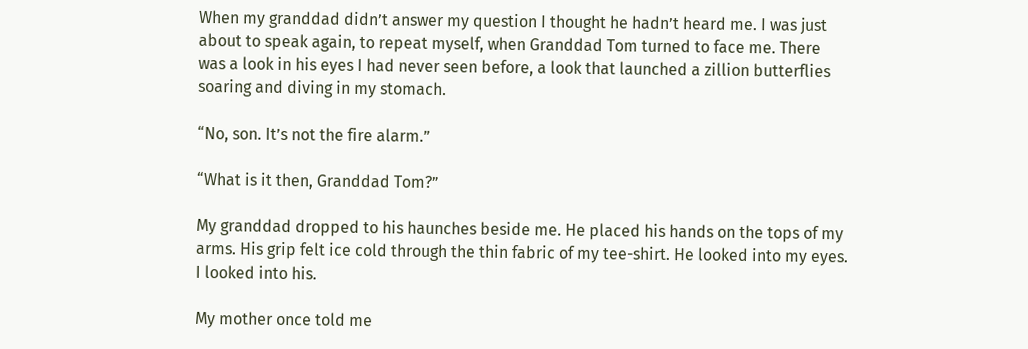When my granddad didn’t answer my question I thought he hadn’t heard me. I was just about to speak again, to repeat myself, when Granddad Tom turned to face me. There was a look in his eyes I had never seen before, a look that launched a zillion butterflies soaring and diving in my stomach.

“No, son. It’s not the fire alarm.”

“What is it then, Granddad Tom?”

My granddad dropped to his haunches beside me. He placed his hands on the tops of my arms. His grip felt ice cold through the thin fabric of my tee-shirt. He looked into my eyes. I looked into his.

My mother once told me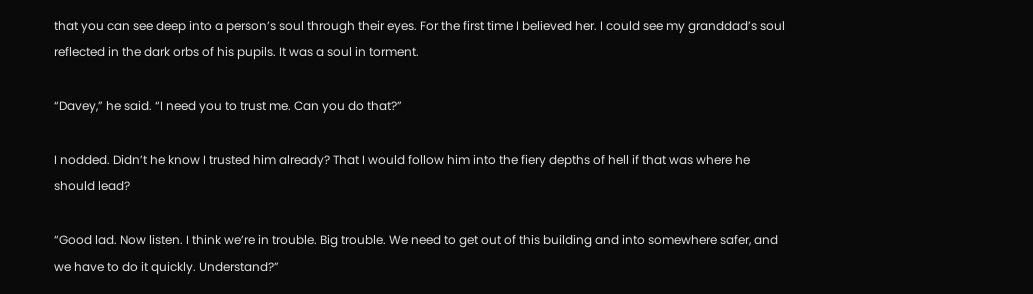that you can see deep into a person’s soul through their eyes. For the first time I believed her. I could see my granddad’s soul reflected in the dark orbs of his pupils. It was a soul in torment.

“Davey,” he said. “I need you to trust me. Can you do that?”

I nodded. Didn’t he know I trusted him already? That I would follow him into the fiery depths of hell if that was where he should lead?

“Good lad. Now listen. I think we’re in trouble. Big trouble. We need to get out of this building and into somewhere safer, and we have to do it quickly. Understand?”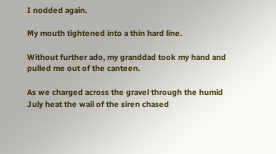I nodded again.

My mouth tightened into a thin hard line.

Without further ado, my granddad took my hand and pulled me out of the canteen.

As we charged across the gravel through the humid July heat the wail of the siren chased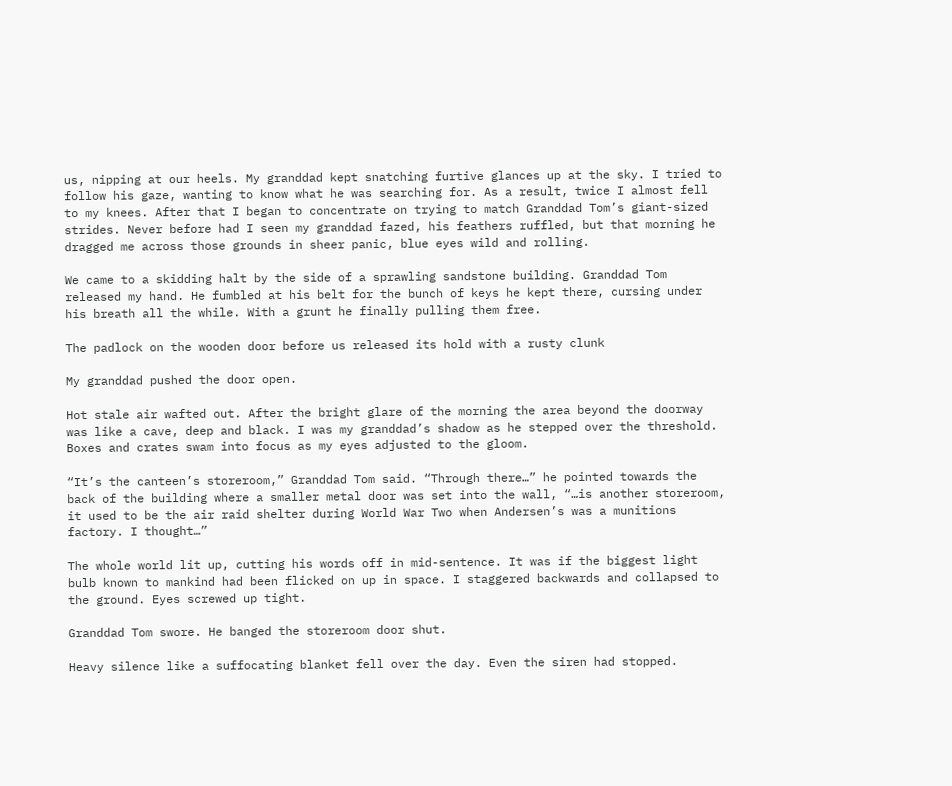us, nipping at our heels. My granddad kept snatching furtive glances up at the sky. I tried to follow his gaze, wanting to know what he was searching for. As a result, twice I almost fell to my knees. After that I began to concentrate on trying to match Granddad Tom’s giant-sized strides. Never before had I seen my granddad fazed, his feathers ruffled, but that morning he dragged me across those grounds in sheer panic, blue eyes wild and rolling.

We came to a skidding halt by the side of a sprawling sandstone building. Granddad Tom released my hand. He fumbled at his belt for the bunch of keys he kept there, cursing under his breath all the while. With a grunt he finally pulling them free.

The padlock on the wooden door before us released its hold with a rusty clunk

My granddad pushed the door open.

Hot stale air wafted out. After the bright glare of the morning the area beyond the doorway was like a cave, deep and black. I was my granddad’s shadow as he stepped over the threshold. Boxes and crates swam into focus as my eyes adjusted to the gloom.

“It’s the canteen’s storeroom,” Granddad Tom said. “Through there…” he pointed towards the back of the building where a smaller metal door was set into the wall, “…is another storeroom, it used to be the air raid shelter during World War Two when Andersen’s was a munitions factory. I thought…”

The whole world lit up, cutting his words off in mid-sentence. It was if the biggest light bulb known to mankind had been flicked on up in space. I staggered backwards and collapsed to the ground. Eyes screwed up tight.

Granddad Tom swore. He banged the storeroom door shut.

Heavy silence like a suffocating blanket fell over the day. Even the siren had stopped.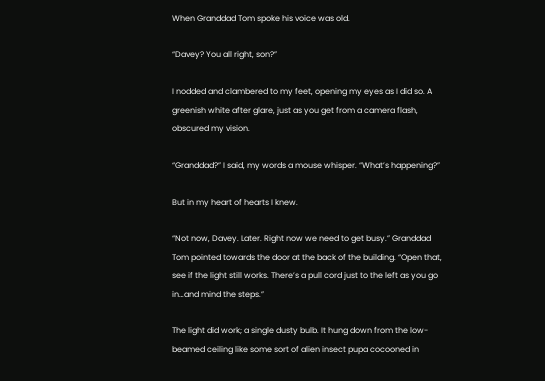When Granddad Tom spoke his voice was old.

“Davey? You all right, son?”

I nodded and clambered to my feet, opening my eyes as I did so. A greenish white after glare, just as you get from a camera flash, obscured my vision.

“Granddad?” I said, my words a mouse whisper. “What’s happening?”

But in my heart of hearts I knew.

“Not now, Davey. Later. Right now we need to get busy.” Granddad Tom pointed towards the door at the back of the building. “Open that, see if the light still works. There’s a pull cord just to the left as you go in…and mind the steps.”

The light did work; a single dusty bulb. It hung down from the low-beamed ceiling like some sort of alien insect pupa cocooned in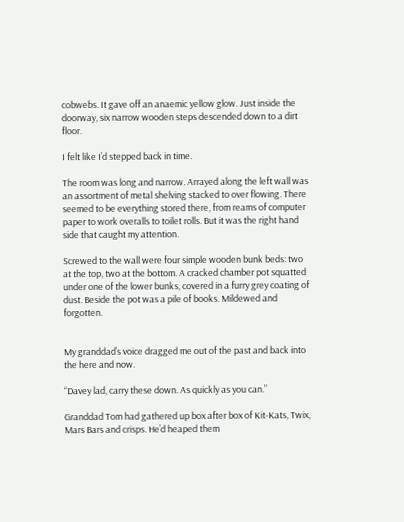cobwebs. It gave off an anaemic yellow glow. Just inside the doorway, six narrow wooden steps descended down to a dirt floor.

I felt like I’d stepped back in time.

The room was long and narrow. Arrayed along the left wall was an assortment of metal shelving stacked to over flowing. There seemed to be everything stored there, from reams of computer paper to work overalls to toilet rolls. But it was the right hand side that caught my attention.

Screwed to the wall were four simple wooden bunk beds: two at the top, two at the bottom. A cracked chamber pot squatted under one of the lower bunks, covered in a furry grey coating of dust. Beside the pot was a pile of books. Mildewed and forgotten.


My granddad’s voice dragged me out of the past and back into the here and now.

“Davey lad, carry these down. As quickly as you can.”

Granddad Tom had gathered up box after box of Kit-Kats, Twix, Mars Bars and crisps. He’d heaped them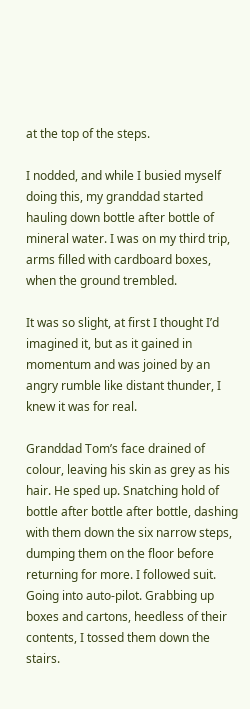at the top of the steps.

I nodded, and while I busied myself doing this, my granddad started hauling down bottle after bottle of mineral water. I was on my third trip, arms filled with cardboard boxes, when the ground trembled.

It was so slight, at first I thought I’d imagined it, but as it gained in momentum and was joined by an angry rumble like distant thunder, I knew it was for real.

Granddad Tom’s face drained of colour, leaving his skin as grey as his hair. He sped up. Snatching hold of bottle after bottle after bottle, dashing with them down the six narrow steps, dumping them on the floor before returning for more. I followed suit. Going into auto-pilot. Grabbing up boxes and cartons, heedless of their contents, I tossed them down the stairs.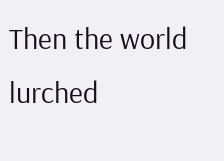Then the world lurched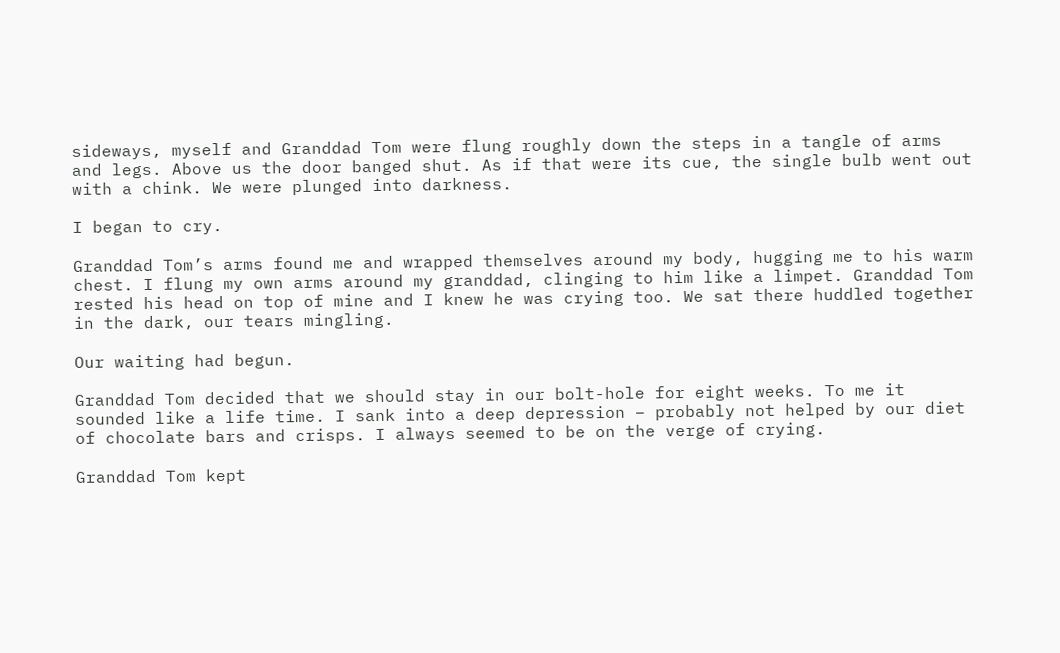sideways, myself and Granddad Tom were flung roughly down the steps in a tangle of arms and legs. Above us the door banged shut. As if that were its cue, the single bulb went out with a chink. We were plunged into darkness.

I began to cry.

Granddad Tom’s arms found me and wrapped themselves around my body, hugging me to his warm chest. I flung my own arms around my granddad, clinging to him like a limpet. Granddad Tom rested his head on top of mine and I knew he was crying too. We sat there huddled together in the dark, our tears mingling.

Our waiting had begun.

Granddad Tom decided that we should stay in our bolt-hole for eight weeks. To me it sounded like a life time. I sank into a deep depression – probably not helped by our diet of chocolate bars and crisps. I always seemed to be on the verge of crying.

Granddad Tom kept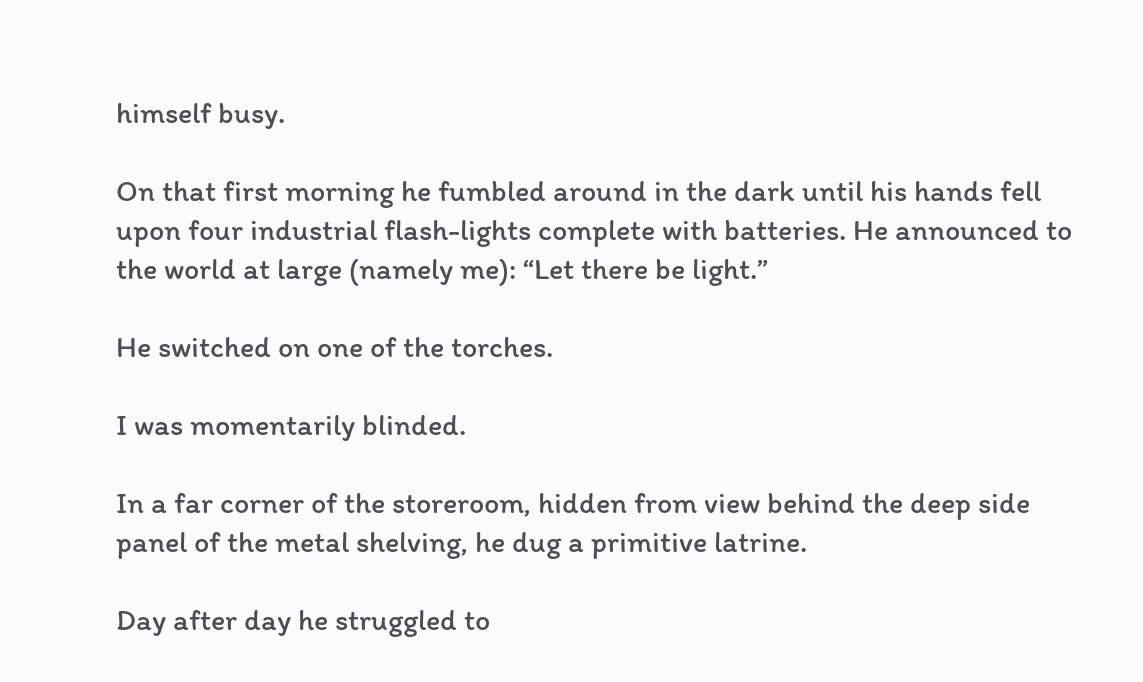himself busy.

On that first morning he fumbled around in the dark until his hands fell upon four industrial flash-lights complete with batteries. He announced to the world at large (namely me): “Let there be light.”

He switched on one of the torches.

I was momentarily blinded.

In a far corner of the storeroom, hidden from view behind the deep side panel of the metal shelving, he dug a primitive latrine.

Day after day he struggled to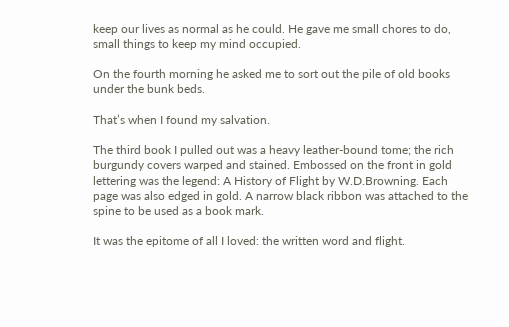keep our lives as normal as he could. He gave me small chores to do, small things to keep my mind occupied.

On the fourth morning he asked me to sort out the pile of old books under the bunk beds.

That’s when I found my salvation.

The third book I pulled out was a heavy leather-bound tome; the rich burgundy covers warped and stained. Embossed on the front in gold lettering was the legend: A History of Flight by W.D.Browning. Each page was also edged in gold. A narrow black ribbon was attached to the spine to be used as a book mark.

It was the epitome of all I loved: the written word and flight.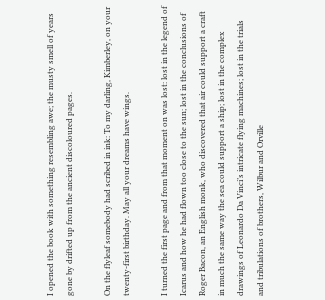I opened the book with something resembling awe; the musty smell of years gone by drifted up from the ancient discoloured pages.

On the flyleaf somebody had scribed in ink: To my darling, Kimberley, on your twenty-first birthday. May all your dreams have wings.

I turned the first page and from that moment on was lost: lost in the legend of Icarus and how he had flown too close to the sun; lost in the conclusions of Roger Bacon, an English monk, who discovered that air could support a craft in much the same way the sea could support a ship; lost in the complex drawings of Leonardo Da Vinci’s intricate flying machines; lost in the trials and tribulations of brothers, Wilbur and Orville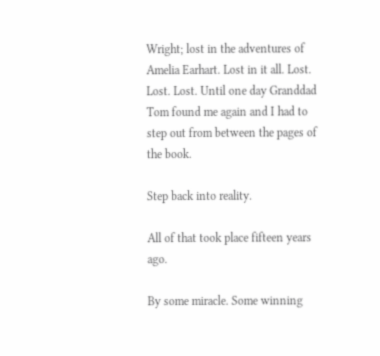Wright; lost in the adventures of Amelia Earhart. Lost in it all. Lost. Lost. Lost. Until one day Granddad Tom found me again and I had to step out from between the pages of the book.

Step back into reality.

All of that took place fifteen years ago.

By some miracle. Some winning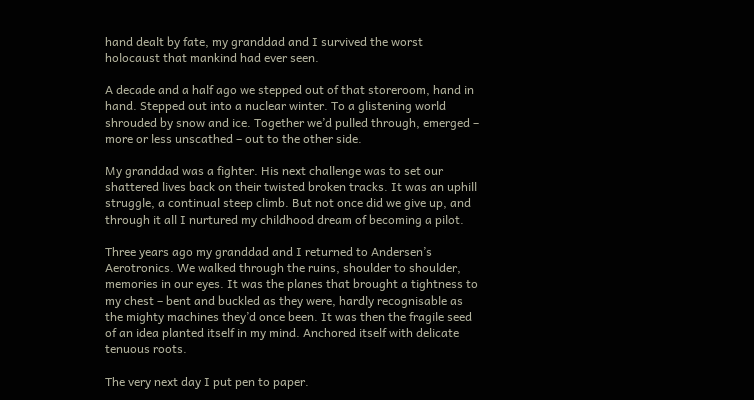hand dealt by fate, my granddad and I survived the worst holocaust that mankind had ever seen.

A decade and a half ago we stepped out of that storeroom, hand in hand. Stepped out into a nuclear winter. To a glistening world shrouded by snow and ice. Together we’d pulled through, emerged – more or less unscathed – out to the other side.

My granddad was a fighter. His next challenge was to set our shattered lives back on their twisted broken tracks. It was an uphill struggle, a continual steep climb. But not once did we give up, and through it all I nurtured my childhood dream of becoming a pilot.

Three years ago my granddad and I returned to Andersen’s Aerotronics. We walked through the ruins, shoulder to shoulder, memories in our eyes. It was the planes that brought a tightness to my chest – bent and buckled as they were, hardly recognisable as the mighty machines they’d once been. It was then the fragile seed of an idea planted itself in my mind. Anchored itself with delicate tenuous roots.

The very next day I put pen to paper.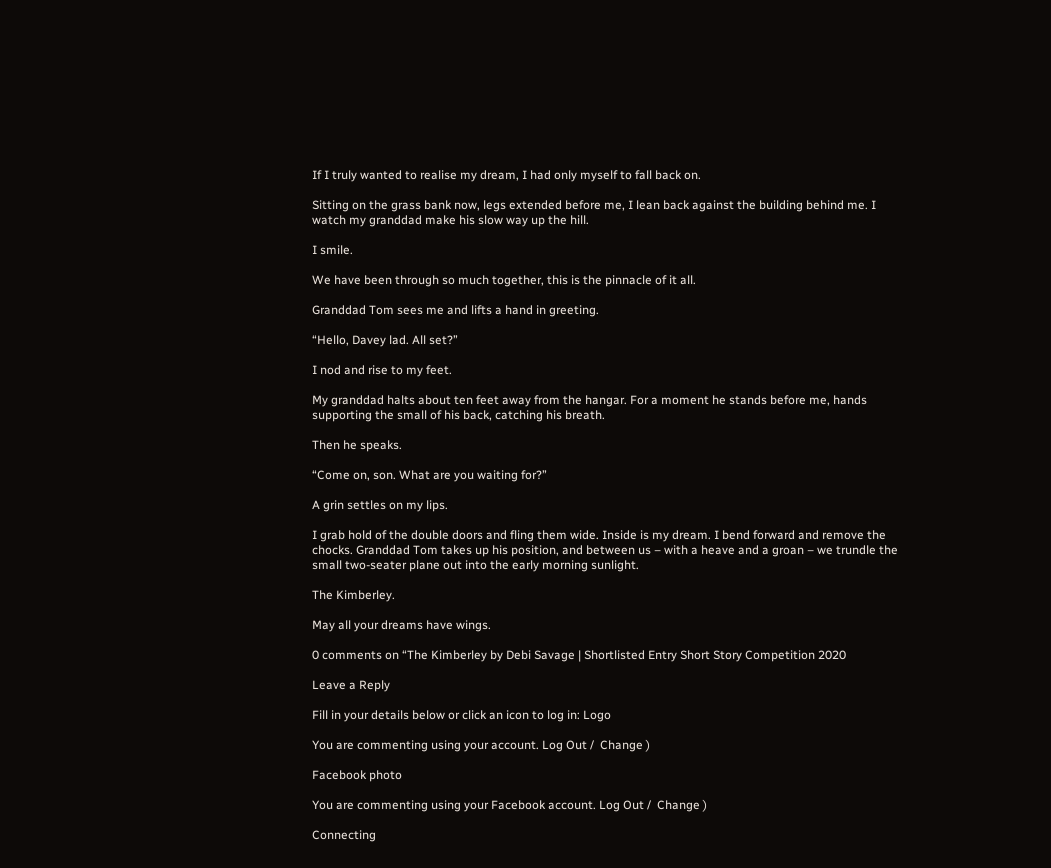If I truly wanted to realise my dream, I had only myself to fall back on.

Sitting on the grass bank now, legs extended before me, I lean back against the building behind me. I watch my granddad make his slow way up the hill.

I smile.

We have been through so much together, this is the pinnacle of it all.

Granddad Tom sees me and lifts a hand in greeting.

“Hello, Davey lad. All set?”

I nod and rise to my feet.

My granddad halts about ten feet away from the hangar. For a moment he stands before me, hands supporting the small of his back, catching his breath.

Then he speaks.

“Come on, son. What are you waiting for?”

A grin settles on my lips.

I grab hold of the double doors and fling them wide. Inside is my dream. I bend forward and remove the chocks. Granddad Tom takes up his position, and between us – with a heave and a groan – we trundle the small two-seater plane out into the early morning sunlight.

The Kimberley.

May all your dreams have wings.

0 comments on “The Kimberley by Debi Savage | Shortlisted Entry Short Story Competition 2020

Leave a Reply

Fill in your details below or click an icon to log in: Logo

You are commenting using your account. Log Out /  Change )

Facebook photo

You are commenting using your Facebook account. Log Out /  Change )

Connecting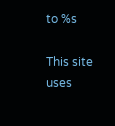to %s

This site uses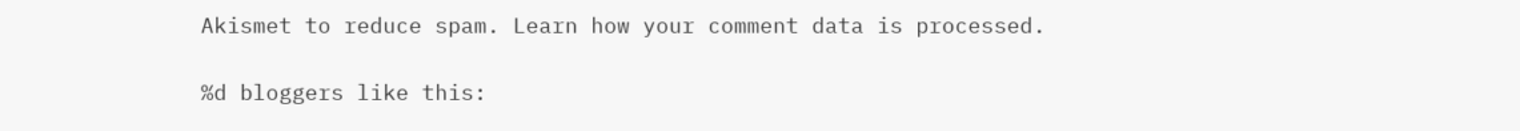Akismet to reduce spam. Learn how your comment data is processed.

%d bloggers like this: